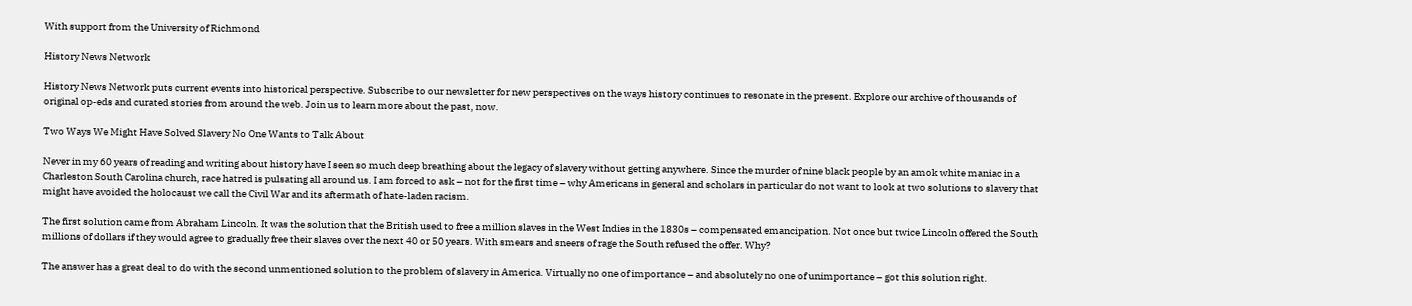With support from the University of Richmond

History News Network

History News Network puts current events into historical perspective. Subscribe to our newsletter for new perspectives on the ways history continues to resonate in the present. Explore our archive of thousands of original op-eds and curated stories from around the web. Join us to learn more about the past, now.

Two Ways We Might Have Solved Slavery No One Wants to Talk About

Never in my 60 years of reading and writing about history have I seen so much deep breathing about the legacy of slavery without getting anywhere. Since the murder of nine black people by an amok white maniac in a Charleston South Carolina church, race hatred is pulsating all around us. I am forced to ask – not for the first time – why Americans in general and scholars in particular do not want to look at two solutions to slavery that might have avoided the holocaust we call the Civil War and its aftermath of hate-laden racism.

The first solution came from Abraham Lincoln. It was the solution that the British used to free a million slaves in the West Indies in the 1830s – compensated emancipation. Not once but twice Lincoln offered the South millions of dollars if they would agree to gradually free their slaves over the next 40 or 50 years. With smears and sneers of rage the South refused the offer. Why?

The answer has a great deal to do with the second unmentioned solution to the problem of slavery in America. Virtually no one of importance – and absolutely no one of unimportance – got this solution right.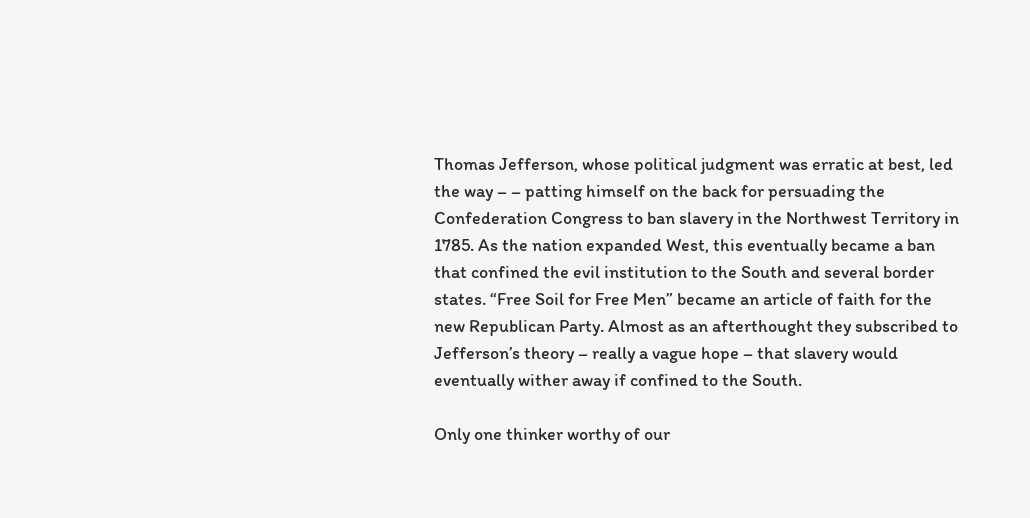Thomas Jefferson, whose political judgment was erratic at best, led the way – – patting himself on the back for persuading the Confederation Congress to ban slavery in the Northwest Territory in 1785. As the nation expanded West, this eventually became a ban that confined the evil institution to the South and several border states. “Free Soil for Free Men” became an article of faith for the new Republican Party. Almost as an afterthought they subscribed to Jefferson’s theory – really a vague hope – that slavery would eventually wither away if confined to the South.

Only one thinker worthy of our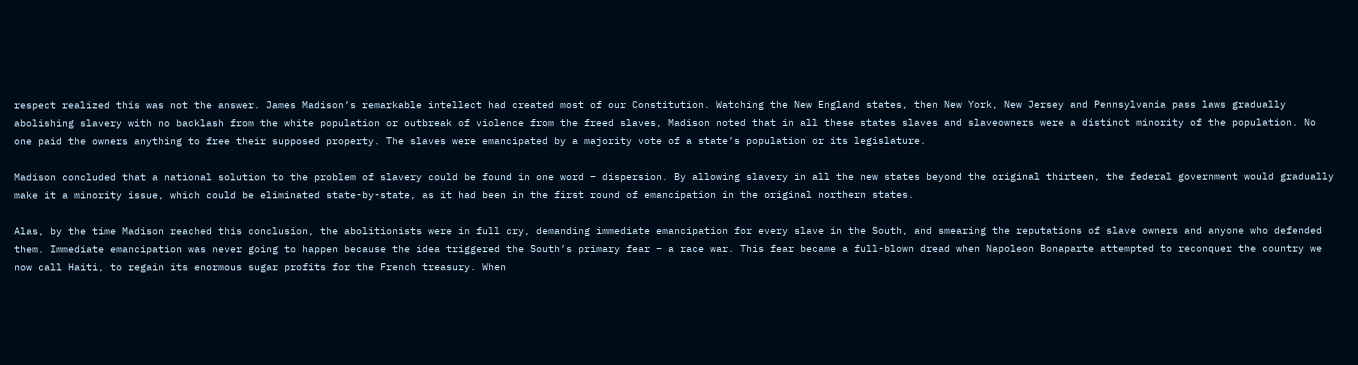respect realized this was not the answer. James Madison’s remarkable intellect had created most of our Constitution. Watching the New England states, then New York, New Jersey and Pennsylvania pass laws gradually abolishing slavery with no backlash from the white population or outbreak of violence from the freed slaves, Madison noted that in all these states slaves and slaveowners were a distinct minority of the population. No one paid the owners anything to free their supposed property. The slaves were emancipated by a majority vote of a state’s population or its legislature.

Madison concluded that a national solution to the problem of slavery could be found in one word – dispersion. By allowing slavery in all the new states beyond the original thirteen, the federal government would gradually make it a minority issue, which could be eliminated state-by-state, as it had been in the first round of emancipation in the original northern states.

Alas, by the time Madison reached this conclusion, the abolitionists were in full cry, demanding immediate emancipation for every slave in the South, and smearing the reputations of slave owners and anyone who defended them. Immediate emancipation was never going to happen because the idea triggered the South’s primary fear – a race war. This fear became a full-blown dread when Napoleon Bonaparte attempted to reconquer the country we now call Haiti, to regain its enormous sugar profits for the French treasury. When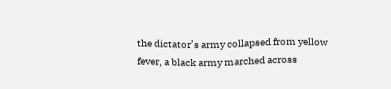the dictator’s army collapsed from yellow fever, a black army marched across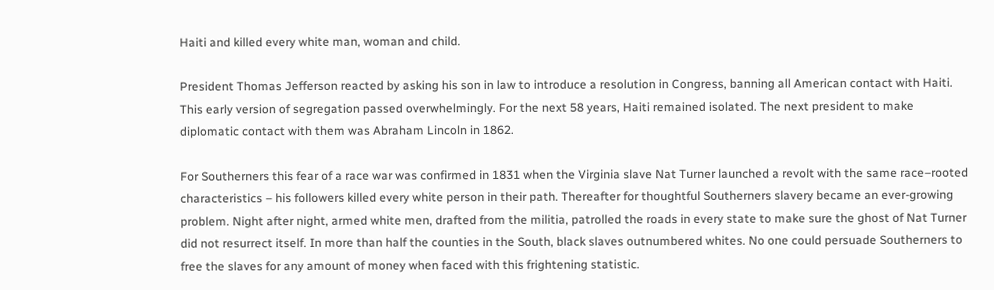Haiti and killed every white man, woman and child.

President Thomas Jefferson reacted by asking his son in law to introduce a resolution in Congress, banning all American contact with Haiti. This early version of segregation passed overwhelmingly. For the next 58 years, Haiti remained isolated. The next president to make diplomatic contact with them was Abraham Lincoln in 1862.

For Southerners this fear of a race war was confirmed in 1831 when the Virginia slave Nat Turner launched a revolt with the same race–rooted characteristics – his followers killed every white person in their path. Thereafter for thoughtful Southerners slavery became an ever-growing problem. Night after night, armed white men, drafted from the militia, patrolled the roads in every state to make sure the ghost of Nat Turner did not resurrect itself. In more than half the counties in the South, black slaves outnumbered whites. No one could persuade Southerners to free the slaves for any amount of money when faced with this frightening statistic.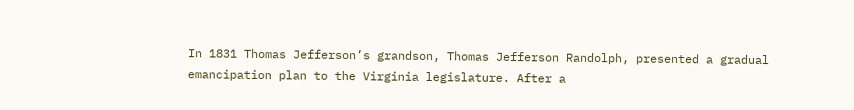In 1831 Thomas Jefferson’s grandson, Thomas Jefferson Randolph, presented a gradual emancipation plan to the Virginia legislature. After a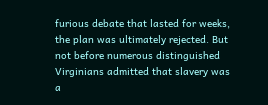furious debate that lasted for weeks, the plan was ultimately rejected. But not before numerous distinguished Virginians admitted that slavery was a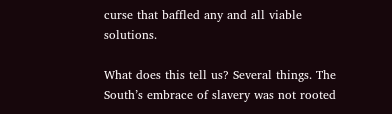curse that baffled any and all viable solutions.

What does this tell us? Several things. The South’s embrace of slavery was not rooted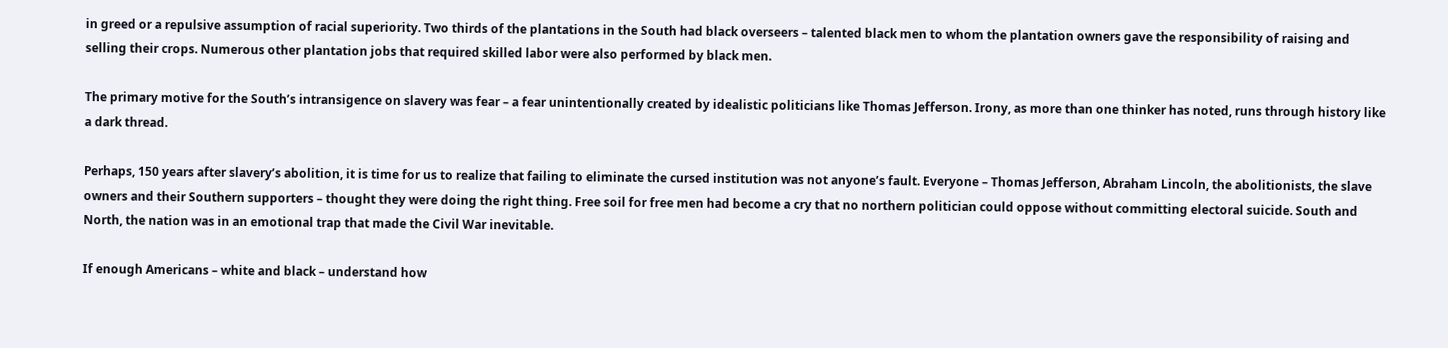in greed or a repulsive assumption of racial superiority. Two thirds of the plantations in the South had black overseers – talented black men to whom the plantation owners gave the responsibility of raising and selling their crops. Numerous other plantation jobs that required skilled labor were also performed by black men.

The primary motive for the South’s intransigence on slavery was fear – a fear unintentionally created by idealistic politicians like Thomas Jefferson. Irony, as more than one thinker has noted, runs through history like a dark thread.

Perhaps, 150 years after slavery’s abolition, it is time for us to realize that failing to eliminate the cursed institution was not anyone’s fault. Everyone – Thomas Jefferson, Abraham Lincoln, the abolitionists, the slave owners and their Southern supporters – thought they were doing the right thing. Free soil for free men had become a cry that no northern politician could oppose without committing electoral suicide. South and North, the nation was in an emotional trap that made the Civil War inevitable.

If enough Americans – white and black – understand how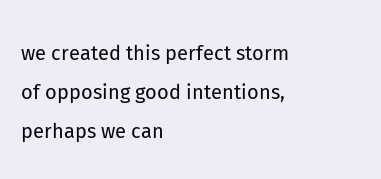we created this perfect storm of opposing good intentions, perhaps we can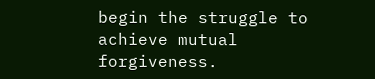begin the struggle to achieve mutual forgiveness.